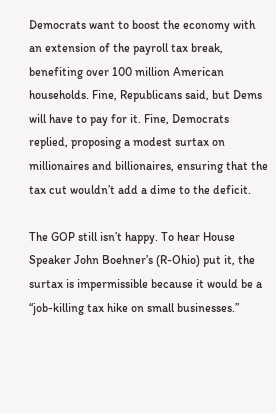Democrats want to boost the economy with an extension of the payroll tax break, benefiting over 100 million American households. Fine, Republicans said, but Dems will have to pay for it. Fine, Democrats replied, proposing a modest surtax on millionaires and billionaires, ensuring that the tax cut wouldn’t add a dime to the deficit.

The GOP still isn’t happy. To hear House Speaker John Boehner’s (R-Ohio) put it, the surtax is impermissible because it would be a “job-killing tax hike on small businesses.”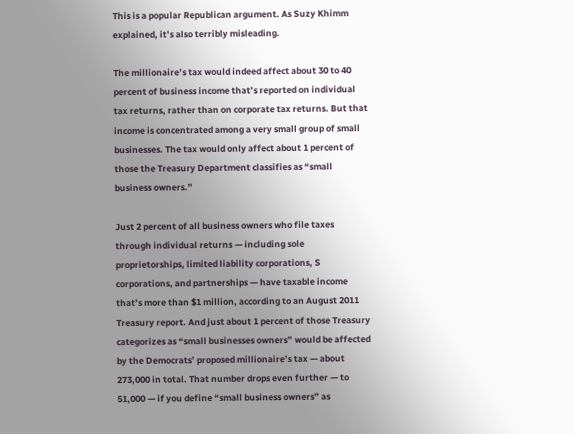This is a popular Republican argument. As Suzy Khimm explained, it’s also terribly misleading.

The millionaire’s tax would indeed affect about 30 to 40 percent of business income that’s reported on individual tax returns, rather than on corporate tax returns. But that income is concentrated among a very small group of small businesses. The tax would only affect about 1 percent of those the Treasury Department classifies as “small business owners.”

Just 2 percent of all business owners who file taxes through individual returns — including sole proprietorships, limited liability corporations, S corporations, and partnerships — have taxable income that’s more than $1 million, according to an August 2011 Treasury report. And just about 1 percent of those Treasury categorizes as “small businesses owners” would be affected by the Democrats’ proposed millionaire’s tax — about 273,000 in total. That number drops even further — to 51,000 — if you define “small business owners” as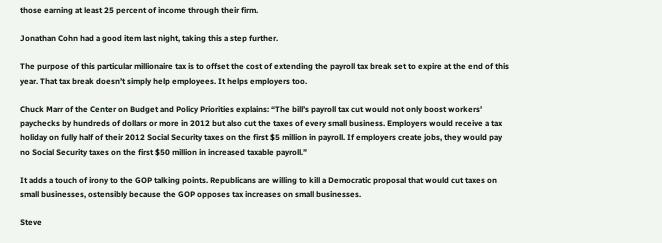those earning at least 25 percent of income through their firm.

Jonathan Cohn had a good item last night, taking this a step further.

The purpose of this particular millionaire tax is to offset the cost of extending the payroll tax break set to expire at the end of this year. That tax break doesn’t simply help employees. It helps employers too.

Chuck Marr of the Center on Budget and Policy Priorities explains: “The bill’s payroll tax cut would not only boost workers’ paychecks by hundreds of dollars or more in 2012 but also cut the taxes of every small business. Employers would receive a tax holiday on fully half of their 2012 Social Security taxes on the first $5 million in payroll. If employers create jobs, they would pay no Social Security taxes on the first $50 million in increased taxable payroll.”

It adds a touch of irony to the GOP talking points. Republicans are willing to kill a Democratic proposal that would cut taxes on small businesses, ostensibly because the GOP opposes tax increases on small businesses.

Steve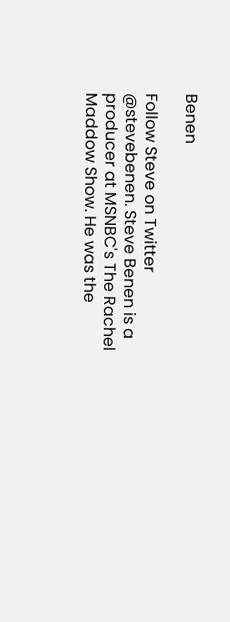Benen

Follow Steve on Twitter @stevebenen. Steve Benen is a producer at MSNBC's The Rachel Maddow Show. He was the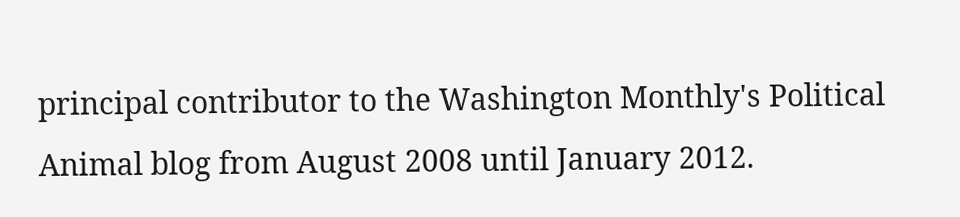principal contributor to the Washington Monthly's Political Animal blog from August 2008 until January 2012.